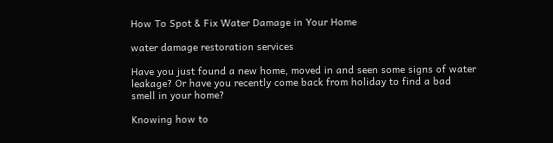How To Spot & Fix Water Damage in Your Home

water damage restoration services

Have you just found a new home, moved in and seen some signs of water leakage? Or have you recently come back from holiday to find a bad smell in your home?

Knowing how to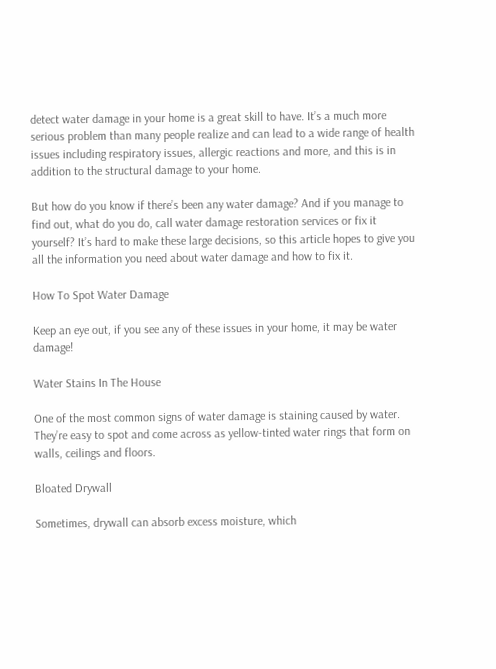detect water damage in your home is a great skill to have. It’s a much more serious problem than many people realize and can lead to a wide range of health issues including respiratory issues, allergic reactions and more, and this is in addition to the structural damage to your home.

But how do you know if there’s been any water damage? And if you manage to find out, what do you do, call water damage restoration services or fix it yourself? It’s hard to make these large decisions, so this article hopes to give you all the information you need about water damage and how to fix it.

How To Spot Water Damage

Keep an eye out, if you see any of these issues in your home, it may be water damage!

Water Stains In The House

One of the most common signs of water damage is staining caused by water. They’re easy to spot and come across as yellow-tinted water rings that form on walls, ceilings and floors.

Bloated Drywall

Sometimes, drywall can absorb excess moisture, which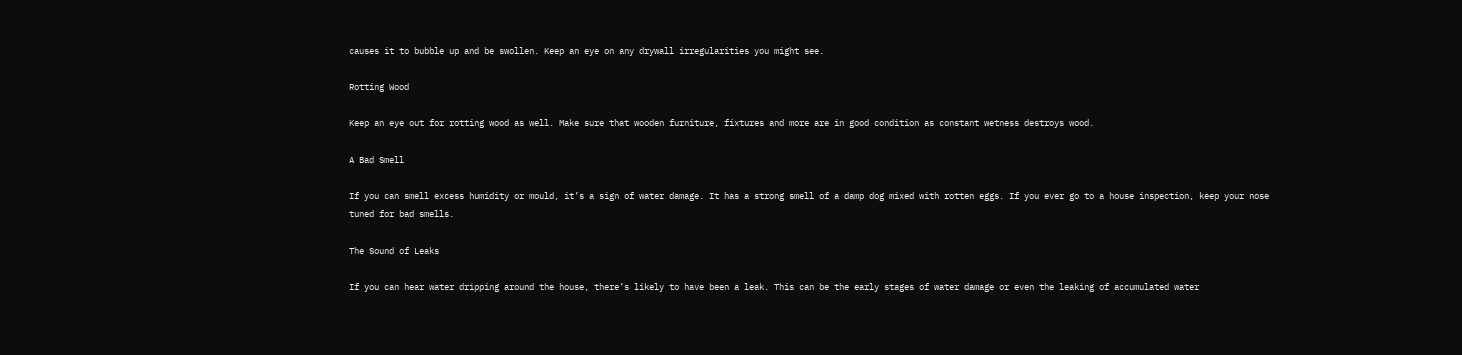causes it to bubble up and be swollen. Keep an eye on any drywall irregularities you might see.

Rotting Wood

Keep an eye out for rotting wood as well. Make sure that wooden furniture, fixtures and more are in good condition as constant wetness destroys wood.

A Bad Smell

If you can smell excess humidity or mould, it’s a sign of water damage. It has a strong smell of a damp dog mixed with rotten eggs. If you ever go to a house inspection, keep your nose tuned for bad smells.

The Sound of Leaks

If you can hear water dripping around the house, there’s likely to have been a leak. This can be the early stages of water damage or even the leaking of accumulated water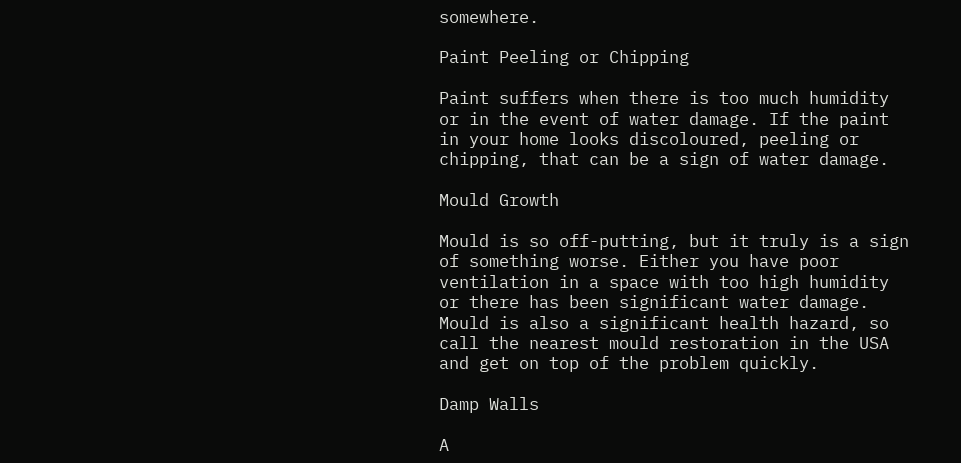somewhere.

Paint Peeling or Chipping

Paint suffers when there is too much humidity or in the event of water damage. If the paint in your home looks discoloured, peeling or chipping, that can be a sign of water damage.

Mould Growth

Mould is so off-putting, but it truly is a sign of something worse. Either you have poor ventilation in a space with too high humidity or there has been significant water damage. Mould is also a significant health hazard, so call the nearest mould restoration in the USA and get on top of the problem quickly.

Damp Walls

A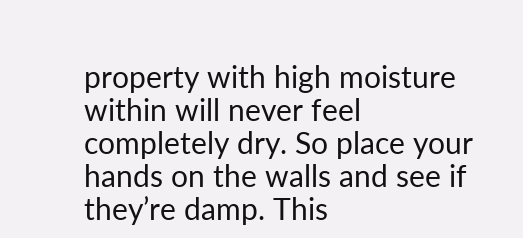property with high moisture within will never feel completely dry. So place your hands on the walls and see if they’re damp. This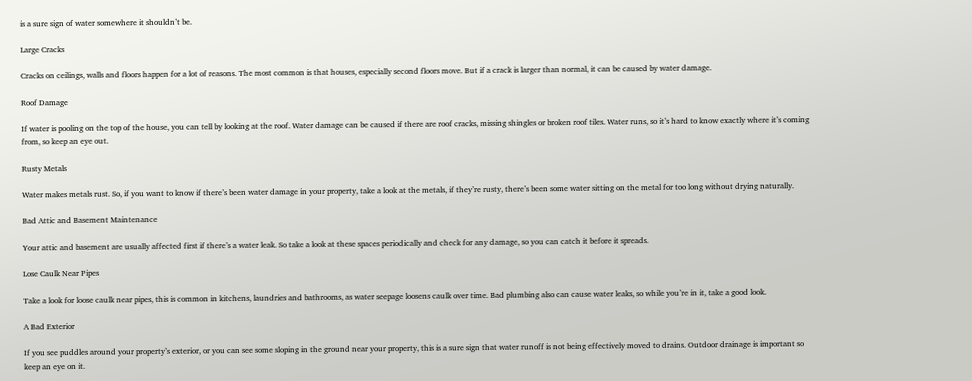is a sure sign of water somewhere it shouldn’t be.

Large Cracks

Cracks on ceilings, walls and floors happen for a lot of reasons. The most common is that houses, especially second floors move. But if a crack is larger than normal, it can be caused by water damage.

Roof Damage

If water is pooling on the top of the house, you can tell by looking at the roof. Water damage can be caused if there are roof cracks, missing shingles or broken roof tiles. Water runs, so it’s hard to know exactly where it’s coming from, so keep an eye out.

Rusty Metals

Water makes metals rust. So, if you want to know if there’s been water damage in your property, take a look at the metals, if they’re rusty, there’s been some water sitting on the metal for too long without drying naturally.

Bad Attic and Basement Maintenance

Your attic and basement are usually affected first if there’s a water leak. So take a look at these spaces periodically and check for any damage, so you can catch it before it spreads.

Lose Caulk Near Pipes

Take a look for loose caulk near pipes, this is common in kitchens, laundries and bathrooms, as water seepage loosens caulk over time. Bad plumbing also can cause water leaks, so while you’re in it, take a good look.

A Bad Exterior

If you see puddles around your property’s exterior, or you can see some sloping in the ground near your property, this is a sure sign that water runoff is not being effectively moved to drains. Outdoor drainage is important so keep an eye on it.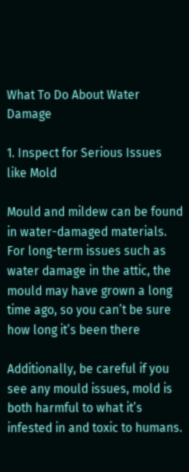What To Do About Water Damage

1. Inspect for Serious Issues like Mold

Mould and mildew can be found in water-damaged materials.  For long-term issues such as water damage in the attic, the mould may have grown a long time ago, so you can’t be sure how long it’s been there

Additionally, be careful if you see any mould issues, mold is both harmful to what it’s infested in and toxic to humans.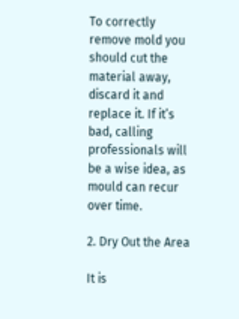To correctly remove mold you should cut the material away, discard it and replace it. If it’s bad, calling professionals will be a wise idea, as mould can recur over time.

2. Dry Out the Area

It is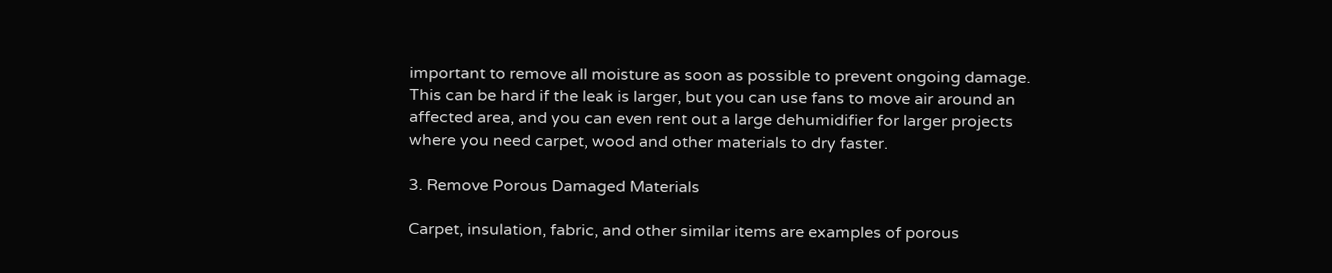important to remove all moisture as soon as possible to prevent ongoing damage. This can be hard if the leak is larger, but you can use fans to move air around an affected area, and you can even rent out a large dehumidifier for larger projects where you need carpet, wood and other materials to dry faster.

3. Remove Porous Damaged Materials

Carpet, insulation, fabric, and other similar items are examples of porous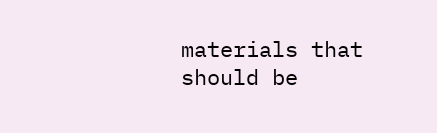materials that should be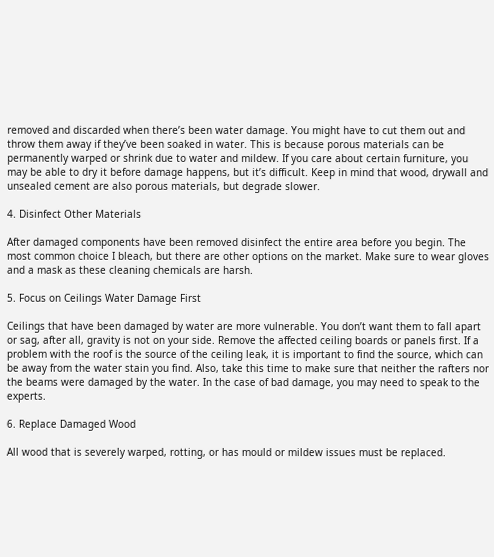removed and discarded when there’s been water damage. You might have to cut them out and throw them away if they’ve been soaked in water. This is because porous materials can be permanently warped or shrink due to water and mildew. If you care about certain furniture, you may be able to dry it before damage happens, but it’s difficult. Keep in mind that wood, drywall and unsealed cement are also porous materials, but degrade slower.

4. Disinfect Other Materials

After damaged components have been removed disinfect the entire area before you begin. The most common choice I bleach, but there are other options on the market. Make sure to wear gloves and a mask as these cleaning chemicals are harsh.

5. Focus on Ceilings Water Damage First

Ceilings that have been damaged by water are more vulnerable. You don’t want them to fall apart or sag, after all, gravity is not on your side. Remove the affected ceiling boards or panels first. If a problem with the roof is the source of the ceiling leak, it is important to find the source, which can be away from the water stain you find. Also, take this time to make sure that neither the rafters nor the beams were damaged by the water. In the case of bad damage, you may need to speak to the experts.

6. Replace Damaged Wood

All wood that is severely warped, rotting, or has mould or mildew issues must be replaced.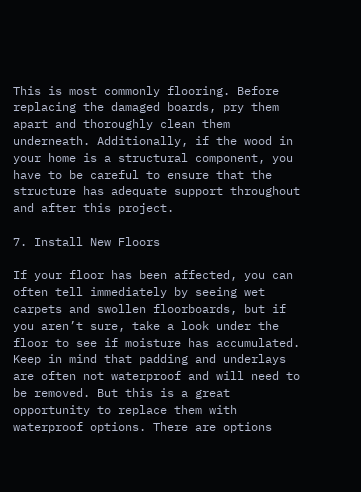This is most commonly flooring. Before replacing the damaged boards, pry them apart and thoroughly clean them underneath. Additionally, if the wood in your home is a structural component, you have to be careful to ensure that the structure has adequate support throughout and after this project.

7. Install New Floors

If your floor has been affected, you can often tell immediately by seeing wet carpets and swollen floorboards, but if you aren’t sure, take a look under the floor to see if moisture has accumulated. Keep in mind that padding and underlays are often not waterproof and will need to be removed. But this is a great opportunity to replace them with waterproof options. There are options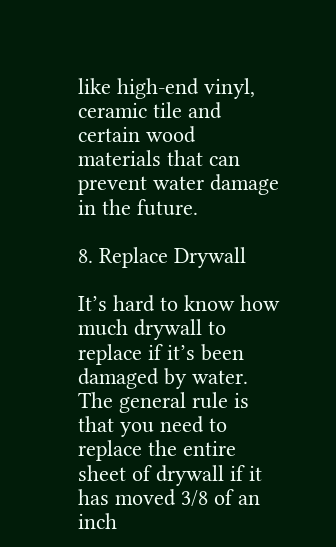like high-end vinyl, ceramic tile and certain wood materials that can prevent water damage in the future.

8. Replace Drywall

It’s hard to know how much drywall to replace if it’s been damaged by water. The general rule is that you need to replace the entire sheet of drywall if it has moved 3/8 of an inch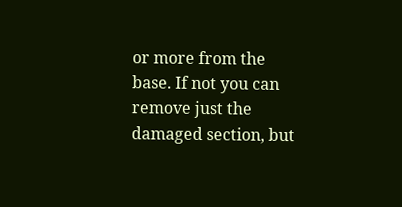or more from the base. If not you can remove just the damaged section, but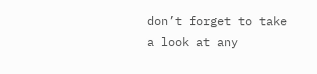don’t forget to take a look at any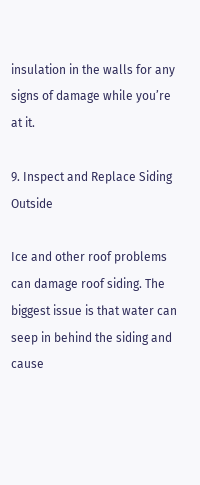insulation in the walls for any signs of damage while you’re at it.

9. Inspect and Replace Siding Outside

Ice and other roof problems can damage roof siding. The biggest issue is that water can seep in behind the siding and cause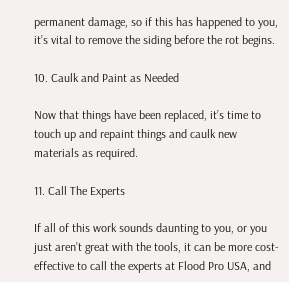permanent damage, so if this has happened to you, it’s vital to remove the siding before the rot begins.

10. Caulk and Paint as Needed

Now that things have been replaced, it’s time to touch up and repaint things and caulk new materials as required.

11. Call The Experts

If all of this work sounds daunting to you, or you just aren’t great with the tools, it can be more cost-effective to call the experts at Flood Pro USA, and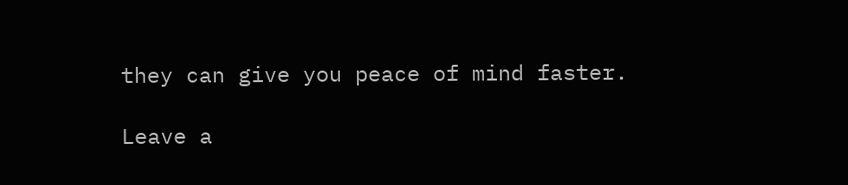they can give you peace of mind faster.

Leave a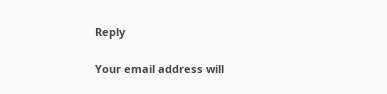Reply

Your email address will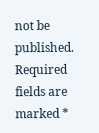not be published. Required fields are marked *